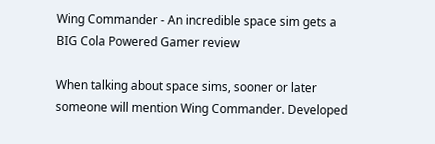Wing Commander - An incredible space sim gets a BIG Cola Powered Gamer review

When talking about space sims, sooner or later someone will mention Wing Commander. Developed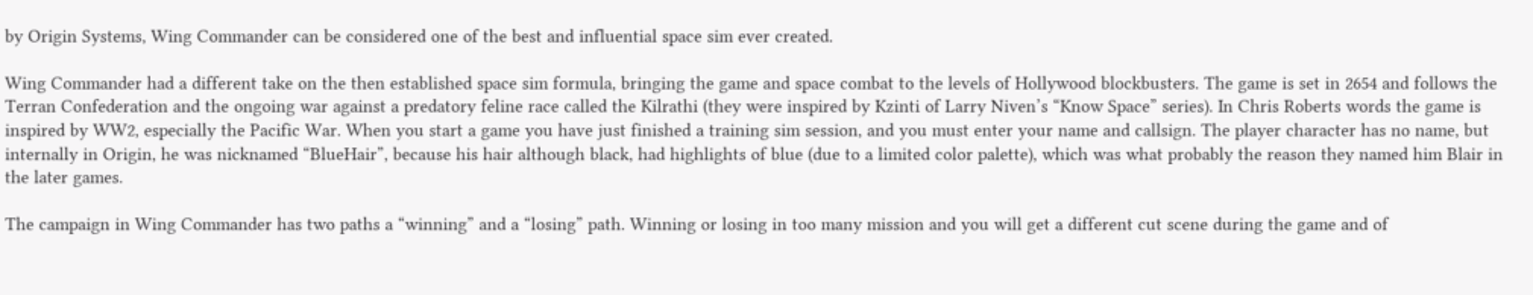by Origin Systems, Wing Commander can be considered one of the best and influential space sim ever created.

Wing Commander had a different take on the then established space sim formula, bringing the game and space combat to the levels of Hollywood blockbusters. The game is set in 2654 and follows the Terran Confederation and the ongoing war against a predatory feline race called the Kilrathi (they were inspired by Kzinti of Larry Niven’s “Know Space” series). In Chris Roberts words the game is inspired by WW2, especially the Pacific War. When you start a game you have just finished a training sim session, and you must enter your name and callsign. The player character has no name, but internally in Origin, he was nicknamed “BlueHair”, because his hair although black, had highlights of blue (due to a limited color palette), which was what probably the reason they named him Blair in the later games.

The campaign in Wing Commander has two paths a “winning” and a “losing” path. Winning or losing in too many mission and you will get a different cut scene during the game and of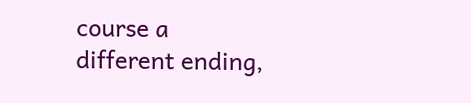course a different ending,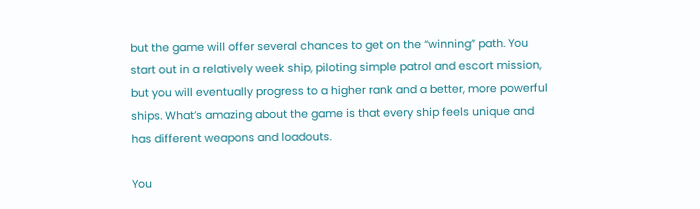but the game will offer several chances to get on the “winning” path. You start out in a relatively week ship, piloting simple patrol and escort mission, but you will eventually progress to a higher rank and a better, more powerful ships. What’s amazing about the game is that every ship feels unique and has different weapons and loadouts.

You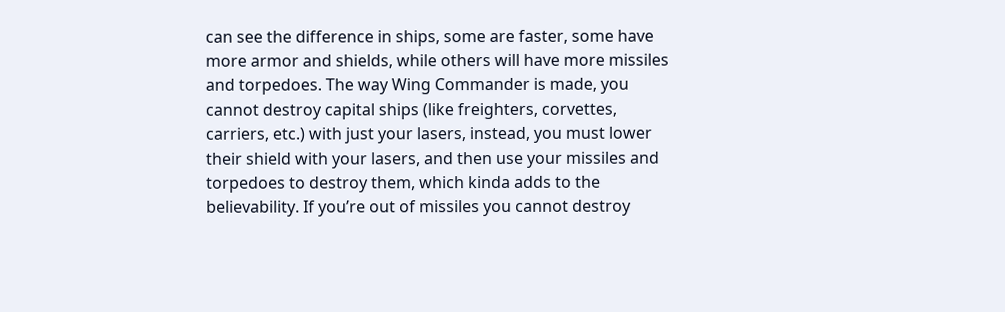can see the difference in ships, some are faster, some have more armor and shields, while others will have more missiles and torpedoes. The way Wing Commander is made, you cannot destroy capital ships (like freighters, corvettes, carriers, etc.) with just your lasers, instead, you must lower their shield with your lasers, and then use your missiles and torpedoes to destroy them, which kinda adds to the believability. If you’re out of missiles you cannot destroy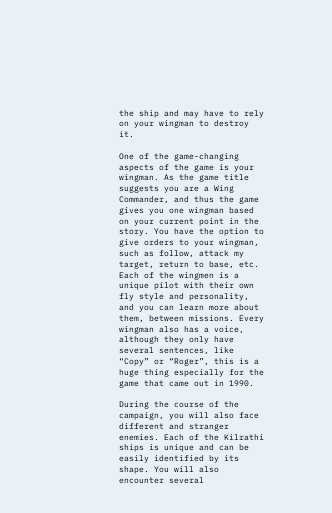the ship and may have to rely on your wingman to destroy it.

One of the game-changing aspects of the game is your wingman. As the game title suggests you are a Wing Commander, and thus the game gives you one wingman based on your current point in the story. You have the option to give orders to your wingman, such as follow, attack my target, return to base, etc. Each of the wingmen is a unique pilot with their own fly style and personality, and you can learn more about them, between missions. Every wingman also has a voice, although they only have several sentences, like “Copy” or “Roger”, this is a huge thing especially for the game that came out in 1990.

During the course of the campaign, you will also face different and stranger enemies. Each of the Kilrathi ships is unique and can be easily identified by its shape. You will also encounter several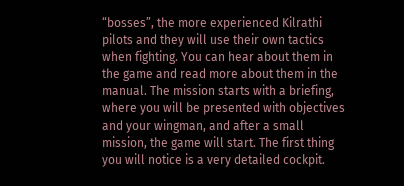“bosses”, the more experienced Kilrathi pilots and they will use their own tactics when fighting. You can hear about them in the game and read more about them in the manual. The mission starts with a briefing, where you will be presented with objectives and your wingman, and after a small mission, the game will start. The first thing you will notice is a very detailed cockpit.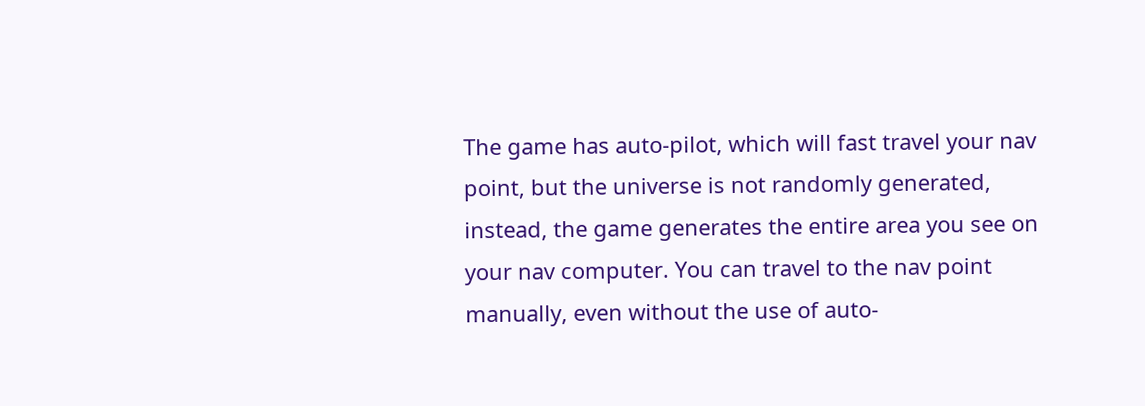The game has auto-pilot, which will fast travel your nav point, but the universe is not randomly generated, instead, the game generates the entire area you see on your nav computer. You can travel to the nav point manually, even without the use of auto-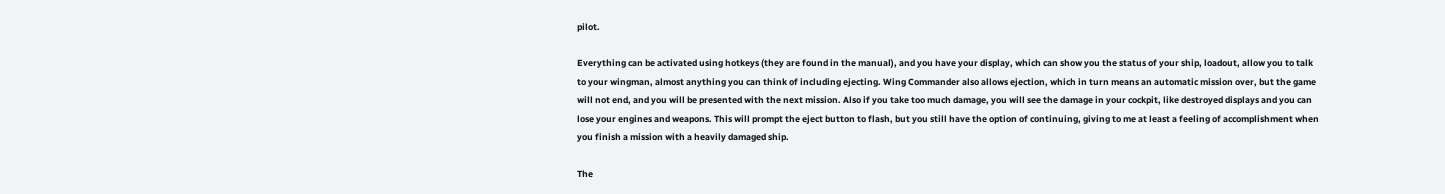pilot.

Everything can be activated using hotkeys (they are found in the manual), and you have your display, which can show you the status of your ship, loadout, allow you to talk to your wingman, almost anything you can think of including ejecting. Wing Commander also allows ejection, which in turn means an automatic mission over, but the game will not end, and you will be presented with the next mission. Also if you take too much damage, you will see the damage in your cockpit, like destroyed displays and you can lose your engines and weapons. This will prompt the eject button to flash, but you still have the option of continuing, giving to me at least a feeling of accomplishment when you finish a mission with a heavily damaged ship.

The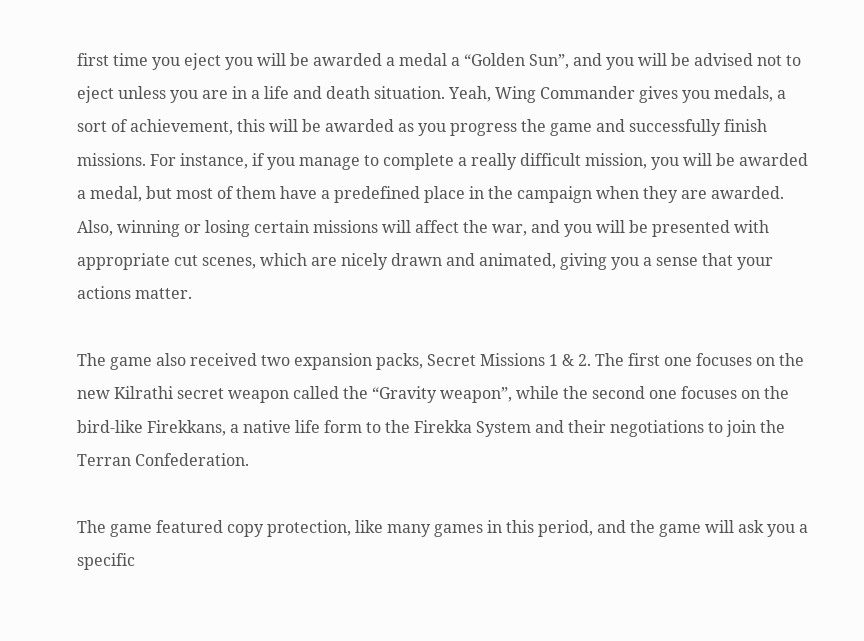first time you eject you will be awarded a medal a “Golden Sun”, and you will be advised not to eject unless you are in a life and death situation. Yeah, Wing Commander gives you medals, a sort of achievement, this will be awarded as you progress the game and successfully finish missions. For instance, if you manage to complete a really difficult mission, you will be awarded a medal, but most of them have a predefined place in the campaign when they are awarded. Also, winning or losing certain missions will affect the war, and you will be presented with appropriate cut scenes, which are nicely drawn and animated, giving you a sense that your actions matter.

The game also received two expansion packs, Secret Missions 1 & 2. The first one focuses on the new Kilrathi secret weapon called the “Gravity weapon”, while the second one focuses on the bird-like Firekkans, a native life form to the Firekka System and their negotiations to join the Terran Confederation.

The game featured copy protection, like many games in this period, and the game will ask you a specific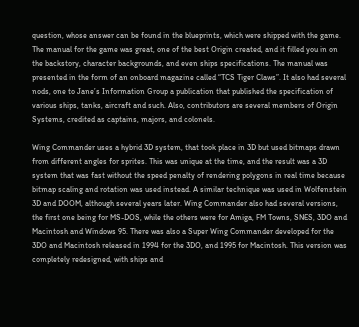question, whose answer can be found in the blueprints, which were shipped with the game. The manual for the game was great, one of the best Origin created, and it filled you in on the backstory, character backgrounds, and even ships specifications. The manual was presented in the form of an onboard magazine called “TCS Tiger Claws”. It also had several nods, one to Jane’s Information Group a publication that published the specification of various ships, tanks, aircraft and such. Also, contributors are several members of Origin Systems, credited as captains, majors, and colonels.

Wing Commander uses a hybrid 3D system, that took place in 3D but used bitmaps drawn from different angles for sprites. This was unique at the time, and the result was a 3D system that was fast without the speed penalty of rendering polygons in real time because bitmap scaling and rotation was used instead. A similar technique was used in Wolfenstein 3D and DOOM, although several years later. Wing Commander also had several versions, the first one being for MS-DOS, while the others were for Amiga, FM Towns, SNES, 3DO and Macintosh and Windows 95. There was also a Super Wing Commander developed for the 3DO and Macintosh released in 1994 for the 3DO, and 1995 for Macintosh. This version was completely redesigned, with ships and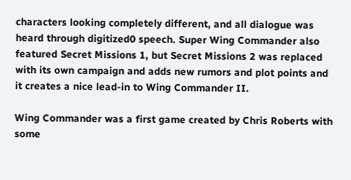characters looking completely different, and all dialogue was heard through digitized0 speech. Super Wing Commander also featured Secret Missions 1, but Secret Missions 2 was replaced with its own campaign and adds new rumors and plot points and it creates a nice lead-in to Wing Commander II.

Wing Commander was a first game created by Chris Roberts with some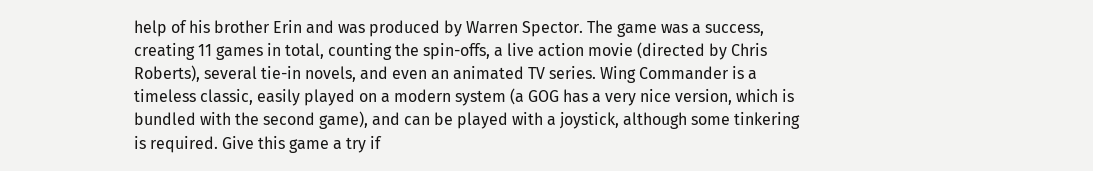help of his brother Erin and was produced by Warren Spector. The game was a success, creating 11 games in total, counting the spin-offs, a live action movie (directed by Chris Roberts), several tie-in novels, and even an animated TV series. Wing Commander is a timeless classic, easily played on a modern system (a GOG has a very nice version, which is bundled with the second game), and can be played with a joystick, although some tinkering is required. Give this game a try if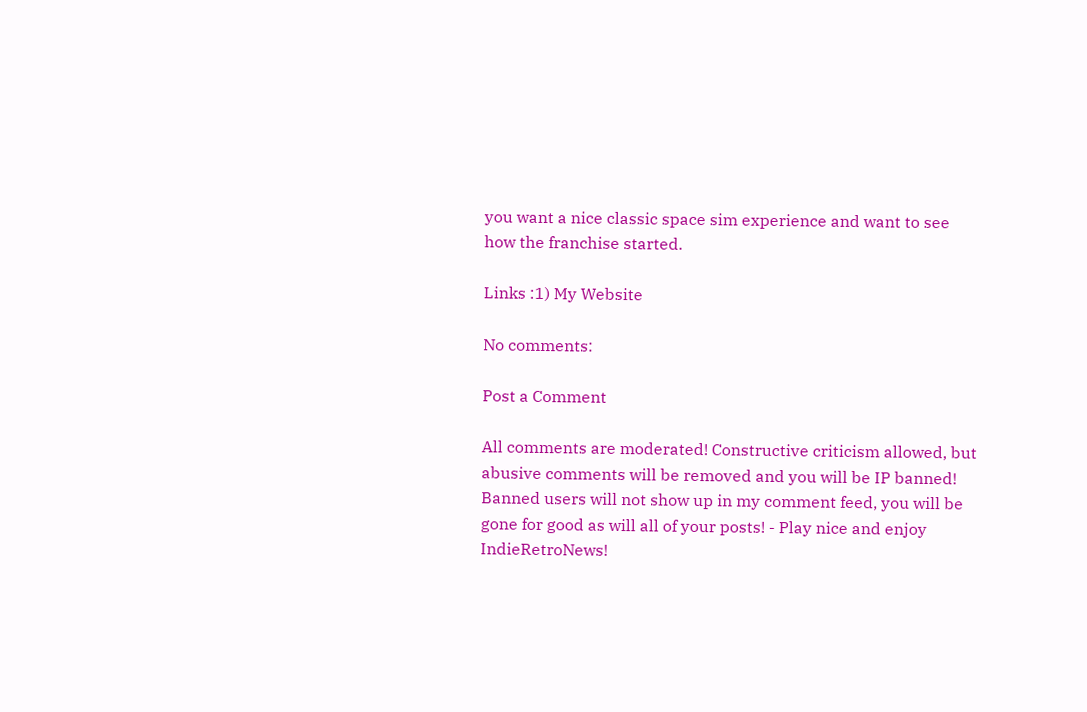you want a nice classic space sim experience and want to see how the franchise started.

Links :1) My Website

No comments:

Post a Comment

All comments are moderated! Constructive criticism allowed, but abusive comments will be removed and you will be IP banned! Banned users will not show up in my comment feed, you will be gone for good as will all of your posts! - Play nice and enjoy IndieRetroNews!